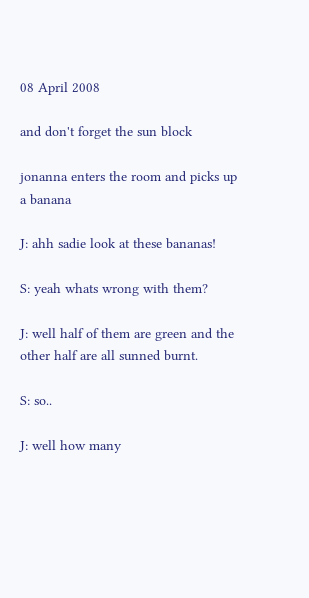08 April 2008

and don't forget the sun block

jonanna enters the room and picks up a banana

J: ahh sadie look at these bananas!

S: yeah whats wrong with them?

J: well half of them are green and the other half are all sunned burnt.

S: so..

J: well how many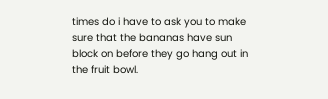times do i have to ask you to make sure that the bananas have sun block on before they go hang out in the fruit bowl.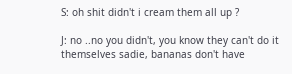S: oh shit didn't i cream them all up ?

J: no ..no you didn't, you know they can't do it themselves sadie, bananas don't have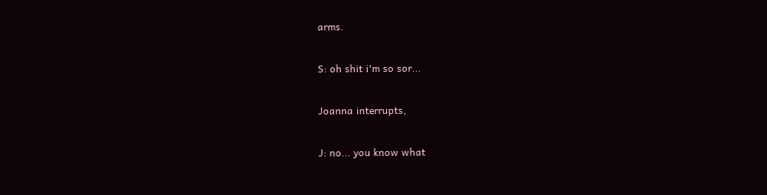arms.

S: oh shit i'm so sor...

Joanna interrupts,

J: no... you know what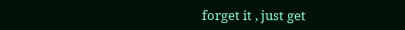forget it , just get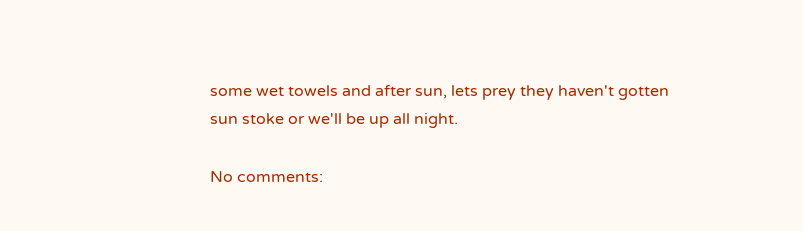some wet towels and after sun, lets prey they haven't gotten sun stoke or we'll be up all night.

No comments: